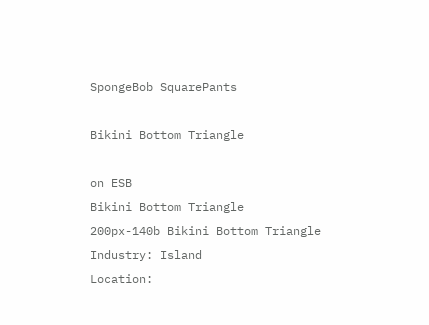SpongeBob SquarePants

Bikini Bottom Triangle

on ESB
Bikini Bottom Triangle
200px-140b Bikini Bottom Triangle
Industry: Island
Location: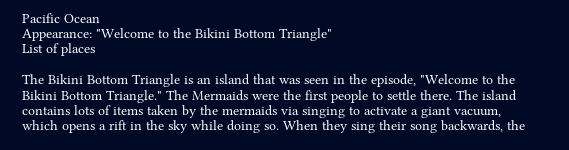Pacific Ocean
Appearance: "Welcome to the Bikini Bottom Triangle"
List of places

The Bikini Bottom Triangle is an island that was seen in the episode, "Welcome to the Bikini Bottom Triangle." The Mermaids were the first people to settle there. The island contains lots of items taken by the mermaids via singing to activate a giant vacuum, which opens a rift in the sky while doing so. When they sing their song backwards, the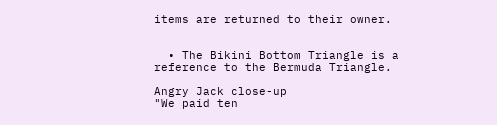items are returned to their owner.


  • The Bikini Bottom Triangle is a reference to the Bermuda Triangle.

Angry Jack close-up
"We paid ten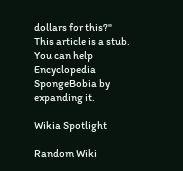dollars for this?"
This article is a stub. You can help Encyclopedia SpongeBobia by expanding it.

Wikia Spotlight

Random Wiki